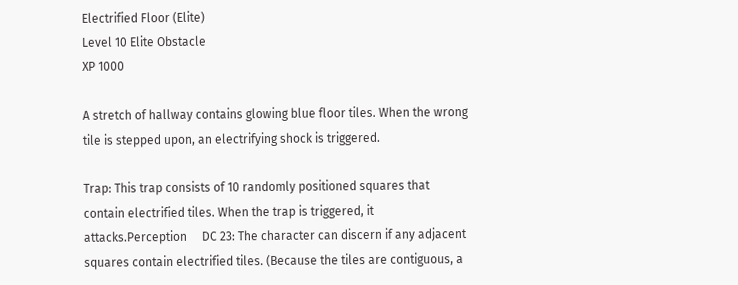Electrified Floor (Elite)
Level 10 Elite Obstacle
XP 1000

A stretch of hallway contains glowing blue floor tiles. When the wrong tile is stepped upon, an electrifying shock is triggered.

Trap: This trap consists of 10 randomly positioned squares that contain electrified tiles. When the trap is triggered, it attacks.Perception     DC 23: The character can discern if any adjacent squares contain electrified tiles. (Because the tiles are contiguous, a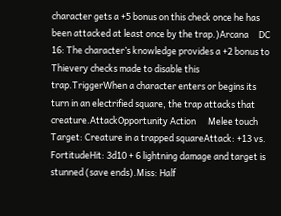character gets a +5 bonus on this check once he has been attacked at least once by the trap.)Arcana     DC 16: The character’s knowledge provides a +2 bonus to Thievery checks made to disable this trap.TriggerWhen a character enters or begins its turn in an electrified square, the trap attacks that creature.AttackOpportunity Action      Melee touch
Target: Creature in a trapped squareAttack: +13 vs. FortitudeHit: 3d10 + 6 lightning damage and target is stunned (save ends).Miss: Half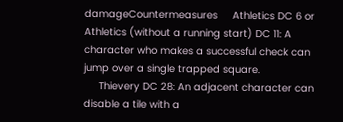damageCountermeasures     Athletics DC 6 or Athletics (without a running start) DC 11: A character who makes a successful check can jump over a single trapped square.
     Thievery DC 28: An adjacent character can disable a tile with a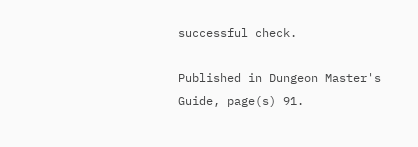successful check.

Published in Dungeon Master's Guide, page(s) 91.